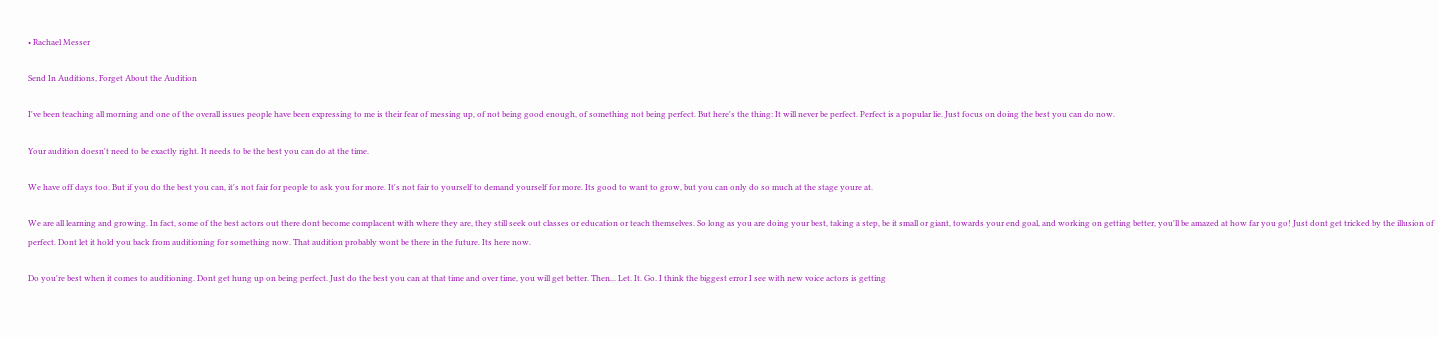• Rachael Messer

Send In Auditions, Forget About the Audition

I've been teaching all morning and one of the overall issues people have been expressing to me is their fear of messing up, of not being good enough, of something not being perfect. But here's the thing: It will never be perfect. Perfect is a popular lie. Just focus on doing the best you can do now.

Your audition doesn't need to be exactly right. It needs to be the best you can do at the time.

We have off days too. But if you do the best you can, it's not fair for people to ask you for more. It's not fair to yourself to demand yourself for more. Its good to want to grow, but you can only do so much at the stage youre at.

We are all learning and growing. In fact, some of the best actors out there dont become complacent with where they are, they still seek out classes or education or teach themselves. So long as you are doing your best, taking a step, be it small or giant, towards your end goal, and working on getting better, you'll be amazed at how far you go! Just dont get tricked by the illusion of perfect. Dont let it hold you back from auditioning for something now. That audition probably wont be there in the future. Its here now.

Do you're best when it comes to auditioning. Dont get hung up on being perfect. Just do the best you can at that time and over time, you will get better. Then... Let. It. Go. I think the biggest error I see with new voice actors is getting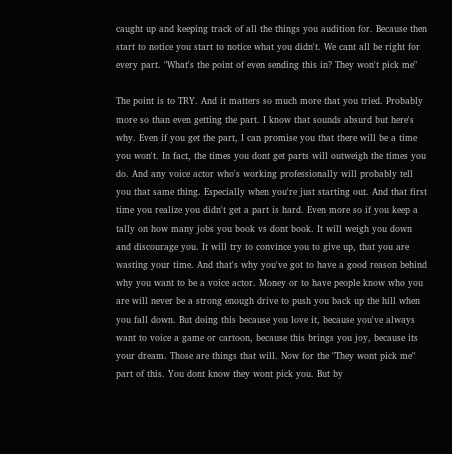caught up and keeping track of all the things you audition for. Because then start to notice you start to notice what you didn't. We cant all be right for every part. "What's the point of even sending this in? They won't pick me"

The point is to TRY. And it matters so much more that you tried. Probably more so than even getting the part. I know that sounds absurd but here's why. Even if you get the part, I can promise you that there will be a time you won't. In fact, the times you dont get parts will outweigh the times you do. And any voice actor who's working professionally will probably tell you that same thing. Especially when you're just starting out. And that first time you realize you didn't get a part is hard. Even more so if you keep a tally on how many jobs you book vs dont book. It will weigh you down and discourage you. It will try to convince you to give up, that you are wasting your time. And that's why you've got to have a good reason behind why you want to be a voice actor. Money or to have people know who you are will never be a strong enough drive to push you back up the hill when you fall down. But doing this because you love it, because you've always want to voice a game or cartoon, because this brings you joy, because its your dream. Those are things that will. Now for the "They wont pick me" part of this. You dont know they wont pick you. But by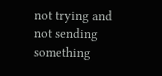not trying and not sending something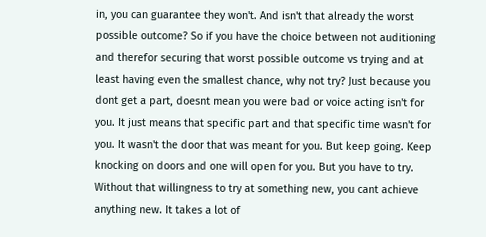in, you can guarantee they won't. And isn't that already the worst possible outcome? So if you have the choice between not auditioning and therefor securing that worst possible outcome vs trying and at least having even the smallest chance, why not try? Just because you dont get a part, doesnt mean you were bad or voice acting isn't for you. It just means that specific part and that specific time wasn't for you. It wasn't the door that was meant for you. But keep going. Keep knocking on doors and one will open for you. But you have to try. Without that willingness to try at something new, you cant achieve anything new. It takes a lot of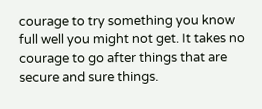courage to try something you know full well you might not get. It takes no courage to go after things that are secure and sure things.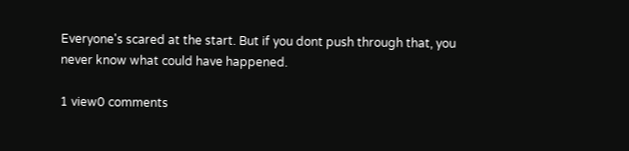Everyone's scared at the start. But if you dont push through that, you never know what could have happened.

1 view0 comments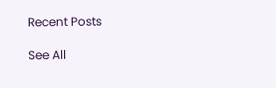Recent Posts

See All